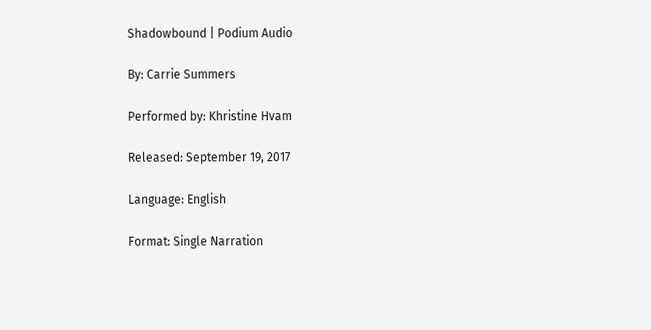Shadowbound | Podium Audio

By: Carrie Summers

Performed by: Khristine Hvam

Released: September 19, 2017

Language: English

Format: Single Narration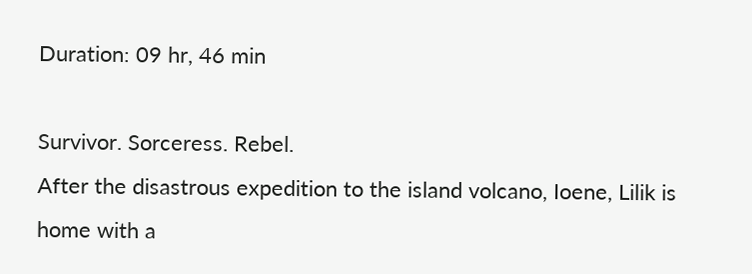Duration: 09 hr, 46 min

Survivor. Sorceress. Rebel.
After the disastrous expedition to the island volcano, Ioene, Lilik is home with a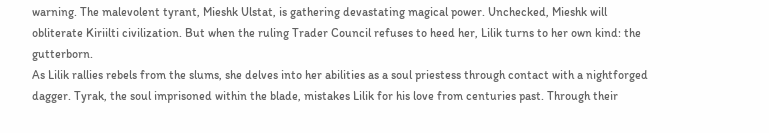warning. The malevolent tyrant, Mieshk Ulstat, is gathering devastating magical power. Unchecked, Mieshk will obliterate Kiriilti civilization. But when the ruling Trader Council refuses to heed her, Lilik turns to her own kind: the gutterborn.
As Lilik rallies rebels from the slums, she delves into her abilities as a soul priestess through contact with a nightforged dagger. Tyrak, the soul imprisoned within the blade, mistakes Lilik for his love from centuries past. Through their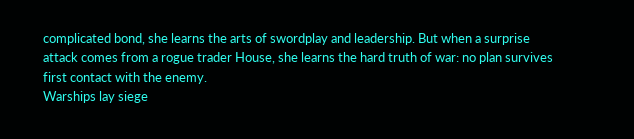complicated bond, she learns the arts of swordplay and leadership. But when a surprise attack comes from a rogue trader House, she learns the hard truth of war: no plan survives first contact with the enemy.
Warships lay siege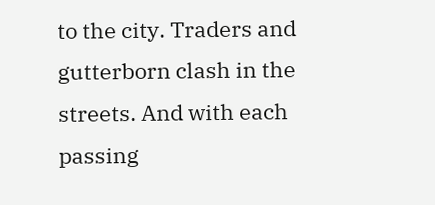to the city. Traders and gutterborn clash in the streets. And with each passing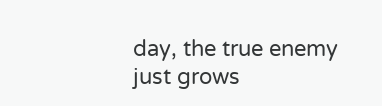day, the true enemy just grows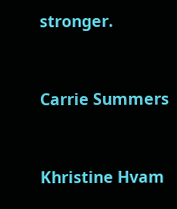stronger.



Carrie Summers



Khristine Hvam